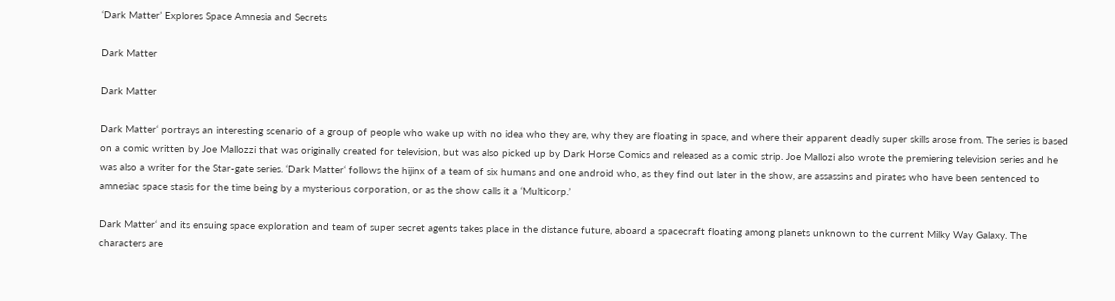‘Dark Matter’ Explores Space Amnesia and Secrets

Dark Matter

Dark Matter

Dark Matter‘ portrays an interesting scenario of a group of people who wake up with no idea who they are, why they are floating in space, and where their apparent deadly super skills arose from. The series is based on a comic written by Joe Mallozzi that was originally created for television, but was also picked up by Dark Horse Comics and released as a comic strip. Joe Mallozi also wrote the premiering television series and he was also a writer for the Star-gate series. ‘Dark Matter‘ follows the hijinx of a team of six humans and one android who, as they find out later in the show, are assassins and pirates who have been sentenced to amnesiac space stasis for the time being by a mysterious corporation, or as the show calls it a ‘Multicorp.’

Dark Matter‘ and its ensuing space exploration and team of super secret agents takes place in the distance future, aboard a spacecraft floating among planets unknown to the current Milky Way Galaxy. The characters are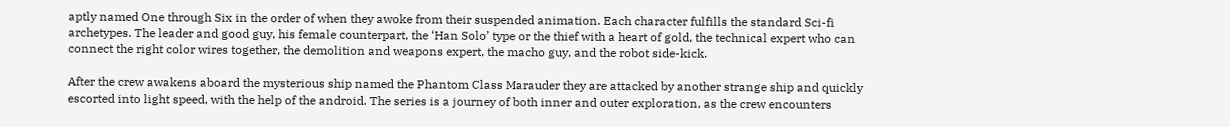aptly named One through Six in the order of when they awoke from their suspended animation. Each character fulfills the standard Sci-fi archetypes. The leader and good guy, his female counterpart, the ‘Han Solo’ type or the thief with a heart of gold, the technical expert who can connect the right color wires together, the demolition and weapons expert, the macho guy, and the robot side-kick.

After the crew awakens aboard the mysterious ship named the Phantom Class Marauder they are attacked by another strange ship and quickly escorted into light speed, with the help of the android. The series is a journey of both inner and outer exploration, as the crew encounters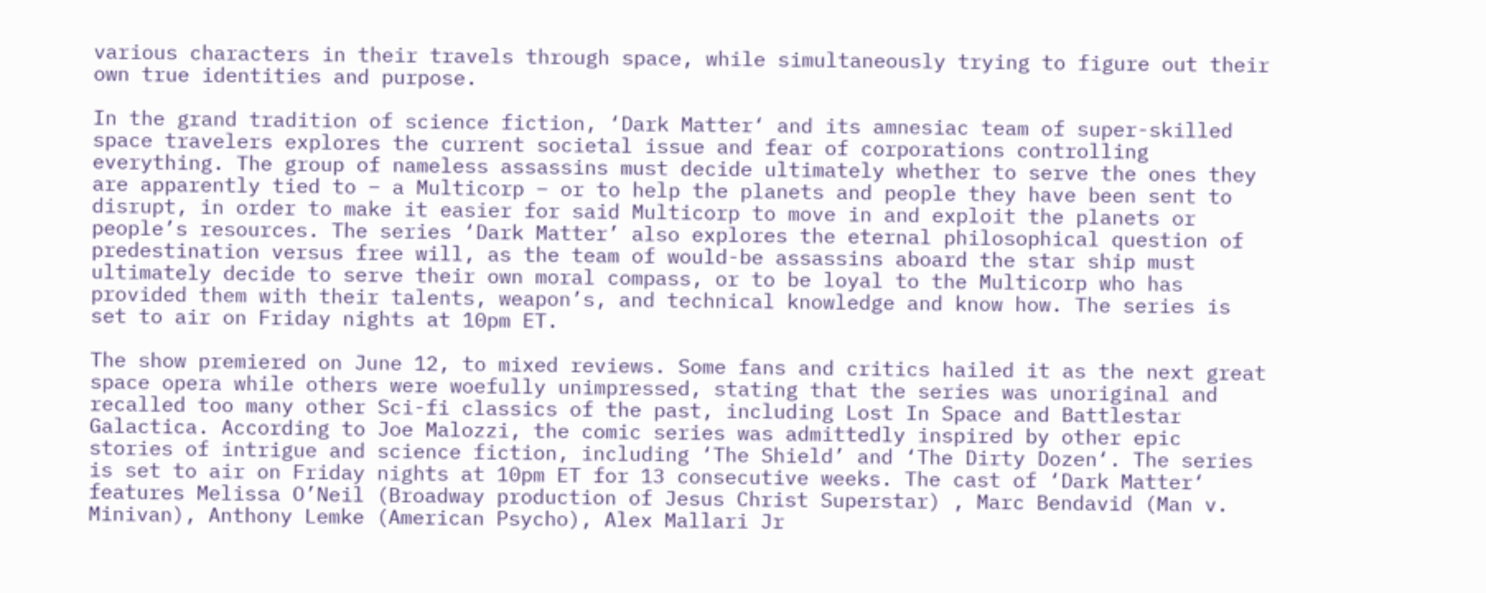various characters in their travels through space, while simultaneously trying to figure out their own true identities and purpose.

In the grand tradition of science fiction, ‘Dark Matter‘ and its amnesiac team of super-skilled space travelers explores the current societal issue and fear of corporations controlling everything. The group of nameless assassins must decide ultimately whether to serve the ones they are apparently tied to – a Multicorp – or to help the planets and people they have been sent to disrupt, in order to make it easier for said Multicorp to move in and exploit the planets or people’s resources. The series ‘Dark Matter’ also explores the eternal philosophical question of predestination versus free will, as the team of would-be assassins aboard the star ship must ultimately decide to serve their own moral compass, or to be loyal to the Multicorp who has provided them with their talents, weapon’s, and technical knowledge and know how. The series is set to air on Friday nights at 10pm ET.

The show premiered on June 12, to mixed reviews. Some fans and critics hailed it as the next great space opera while others were woefully unimpressed, stating that the series was unoriginal and recalled too many other Sci-fi classics of the past, including Lost In Space and Battlestar Galactica. According to Joe Malozzi, the comic series was admittedly inspired by other epic stories of intrigue and science fiction, including ‘The Shield’ and ‘The Dirty Dozen‘. The series is set to air on Friday nights at 10pm ET for 13 consecutive weeks. The cast of ‘Dark Matter‘ features Melissa O’Neil (Broadway production of Jesus Christ Superstar) , Marc Bendavid (Man v. Minivan), Anthony Lemke (American Psycho), Alex Mallari Jr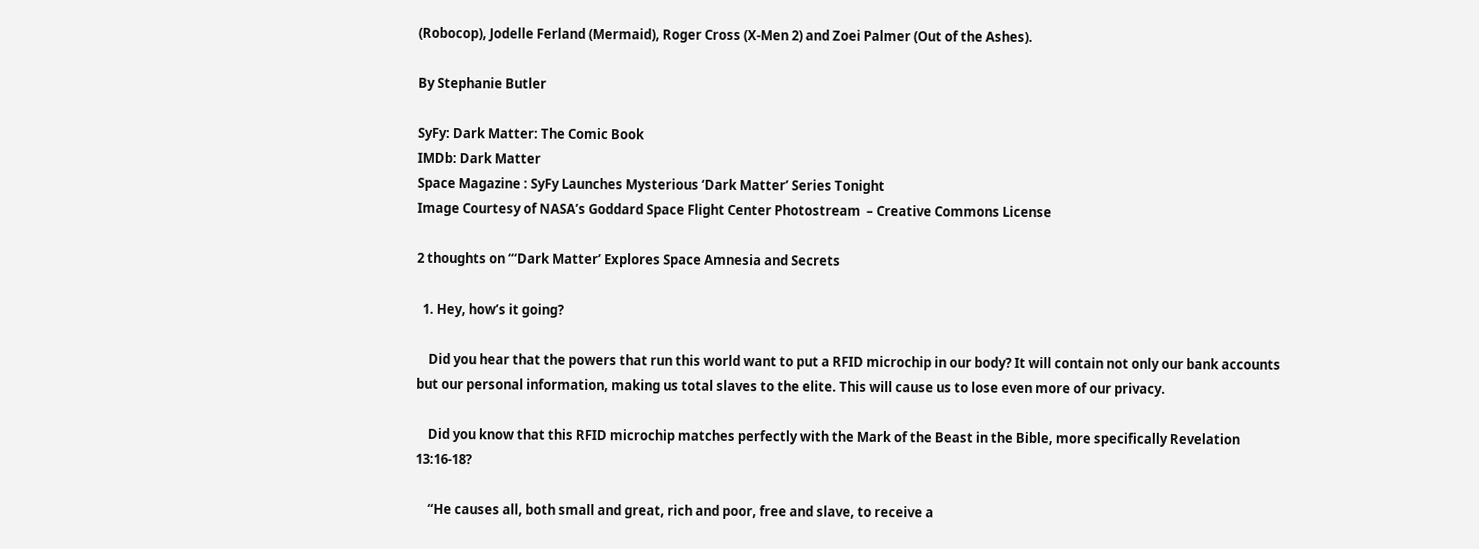(Robocop), Jodelle Ferland (Mermaid), Roger Cross (X-Men 2) and Zoei Palmer (Out of the Ashes).

By Stephanie Butler

SyFy: Dark Matter: The Comic Book
IMDb: Dark Matter
Space Magazine : SyFy Launches Mysterious ‘Dark Matter’ Series Tonight
Image Courtesy of NASA’s Goddard Space Flight Center Photostream  – Creative Commons License

2 thoughts on “‘Dark Matter’ Explores Space Amnesia and Secrets

  1. Hey, how’s it going?

    Did you hear that the powers that run this world want to put a RFID microchip in our body? It will contain not only our bank accounts but our personal information, making us total slaves to the elite. This will cause us to lose even more of our privacy.

    Did you know that this RFID microchip matches perfectly with the Mark of the Beast in the Bible, more specifically Revelation 13:16-18?

    “He causes all, both small and great, rich and poor, free and slave, to receive a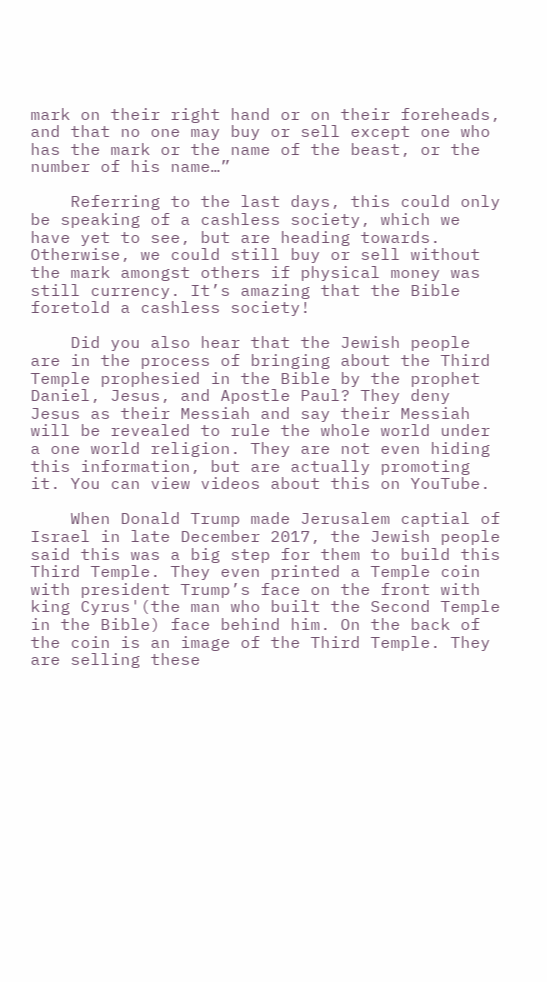mark on their right hand or on their foreheads, and that no one may buy or sell except one who has the mark or the name of the beast, or the number of his name…”

    Referring to the last days, this could only be speaking of a cashless society, which we have yet to see, but are heading towards. Otherwise, we could still buy or sell without the mark amongst others if physical money was still currency. It’s amazing that the Bible foretold a cashless society!

    Did you also hear that the Jewish people are in the process of bringing about the Third Temple prophesied in the Bible by the prophet Daniel, Jesus, and Apostle Paul? They deny Jesus as their Messiah and say their Messiah will be revealed to rule the whole world under a one world religion. They are not even hiding this information, but are actually promoting it. You can view videos about this on YouTube.

    When Donald Trump made Jerusalem captial of Israel in late December 2017, the Jewish people said this was a big step for them to build this Third Temple. They even printed a Temple coin with president Trump’s face on the front with king Cyrus'(the man who built the Second Temple in the Bible) face behind him. On the back of the coin is an image of the Third Temple. They are selling these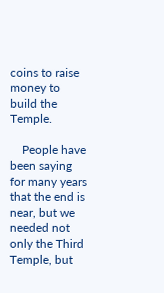coins to raise money to build the Temple.

    People have been saying for many years that the end is near, but we needed not only the Third Temple, but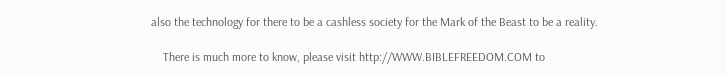also the technology for there to be a cashless society for the Mark of the Beast to be a reality.

    There is much more to know, please visit http://WWW.BIBLEFREEDOM.COM to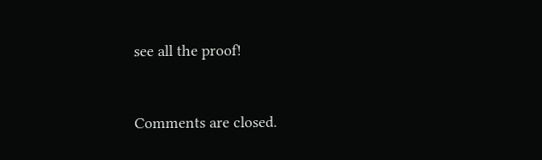see all the proof!


Comments are closed.